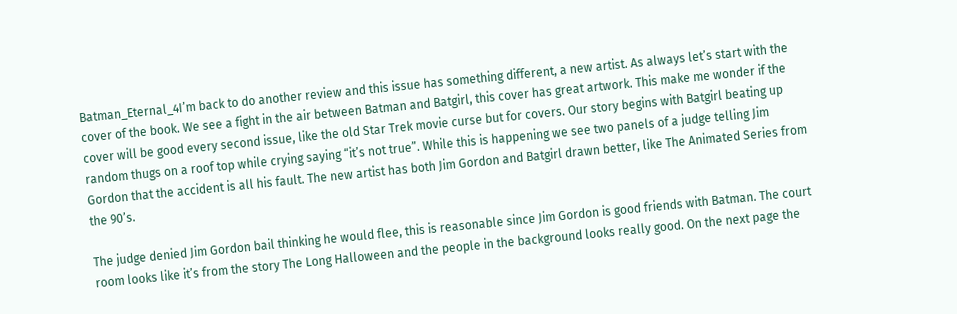Batman_Eternal_4I’m back to do another review and this issue has something different, a new artist. As always let’s start with the cover of the book. We see a fight in the air between Batman and Batgirl, this cover has great artwork. This make me wonder if the cover will be good every second issue, like the old Star Trek movie curse but for covers. Our story begins with Batgirl beating up random thugs on a roof top while crying saying “it’s not true”. While this is happening we see two panels of a judge telling Jim Gordon that the accident is all his fault. The new artist has both Jim Gordon and Batgirl drawn better, like The Animated Series from the 90’s.

The judge denied Jim Gordon bail thinking he would flee, this is reasonable since Jim Gordon is good friends with Batman. The court room looks like it’s from the story The Long Halloween and the people in the background looks really good. On the next page the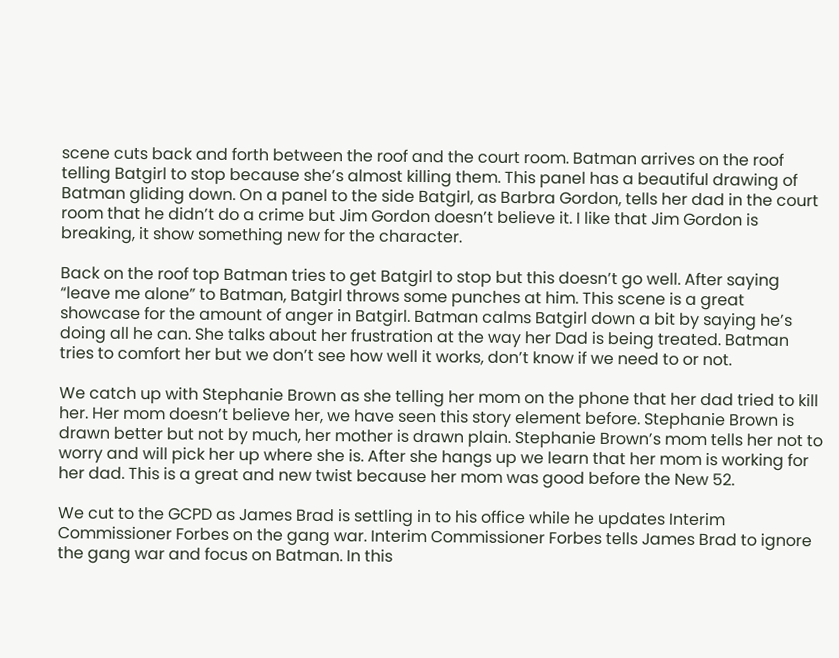scene cuts back and forth between the roof and the court room. Batman arrives on the roof telling Batgirl to stop because she’s almost killing them. This panel has a beautiful drawing of Batman gliding down. On a panel to the side Batgirl, as Barbra Gordon, tells her dad in the court room that he didn’t do a crime but Jim Gordon doesn’t believe it. I like that Jim Gordon is breaking, it show something new for the character.

Back on the roof top Batman tries to get Batgirl to stop but this doesn’t go well. After saying “leave me alone” to Batman, Batgirl throws some punches at him. This scene is a great showcase for the amount of anger in Batgirl. Batman calms Batgirl down a bit by saying he’s doing all he can. She talks about her frustration at the way her Dad is being treated. Batman tries to comfort her but we don’t see how well it works, don’t know if we need to or not.

We catch up with Stephanie Brown as she telling her mom on the phone that her dad tried to kill her. Her mom doesn’t believe her, we have seen this story element before. Stephanie Brown is drawn better but not by much, her mother is drawn plain. Stephanie Brown’s mom tells her not to worry and will pick her up where she is. After she hangs up we learn that her mom is working for her dad. This is a great and new twist because her mom was good before the New 52.

We cut to the GCPD as James Brad is settling in to his office while he updates Interim Commissioner Forbes on the gang war. Interim Commissioner Forbes tells James Brad to ignore the gang war and focus on Batman. In this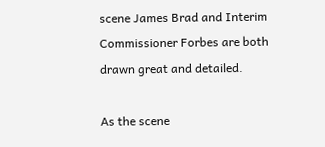scene James Brad and Interim Commissioner Forbes are both drawn great and detailed.

As the scene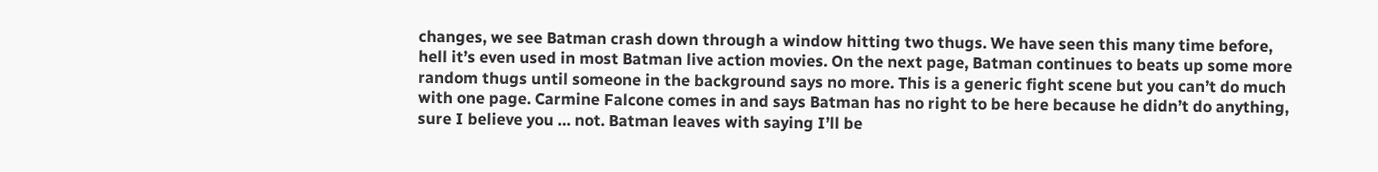changes, we see Batman crash down through a window hitting two thugs. We have seen this many time before, hell it’s even used in most Batman live action movies. On the next page, Batman continues to beats up some more random thugs until someone in the background says no more. This is a generic fight scene but you can’t do much with one page. Carmine Falcone comes in and says Batman has no right to be here because he didn’t do anything, sure I believe you … not. Batman leaves with saying I’ll be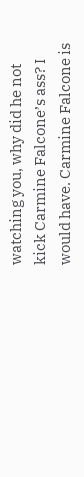watching you, why did he not kick Carmine Falcone’s ass? I would have. Carmine Falcone is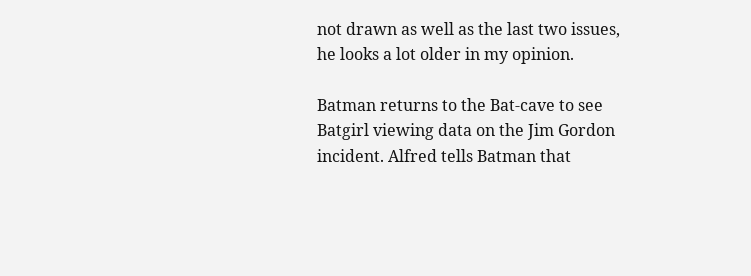not drawn as well as the last two issues, he looks a lot older in my opinion.

Batman returns to the Bat-cave to see Batgirl viewing data on the Jim Gordon incident. Alfred tells Batman that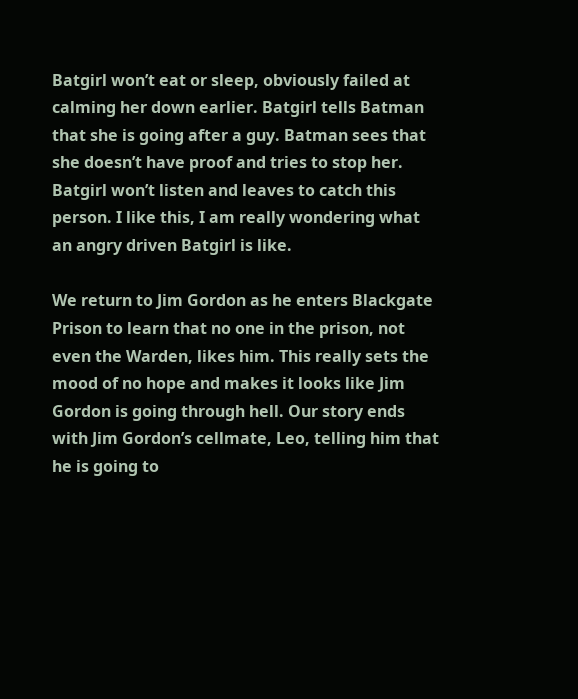Batgirl won’t eat or sleep, obviously failed at calming her down earlier. Batgirl tells Batman that she is going after a guy. Batman sees that she doesn’t have proof and tries to stop her. Batgirl won’t listen and leaves to catch this person. I like this, I am really wondering what an angry driven Batgirl is like.

We return to Jim Gordon as he enters Blackgate Prison to learn that no one in the prison, not even the Warden, likes him. This really sets the mood of no hope and makes it looks like Jim Gordon is going through hell. Our story ends with Jim Gordon’s cellmate, Leo, telling him that he is going to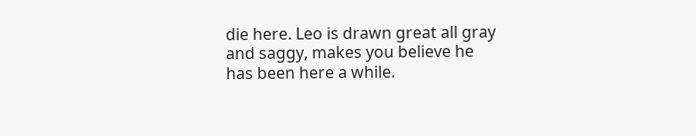die here. Leo is drawn great all gray and saggy, makes you believe he has been here a while.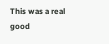This was a real good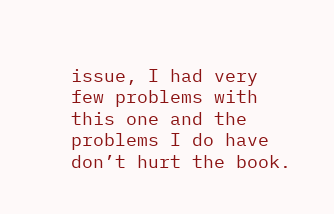issue, I had very few problems with this one and the problems I do have don’t hurt the book.